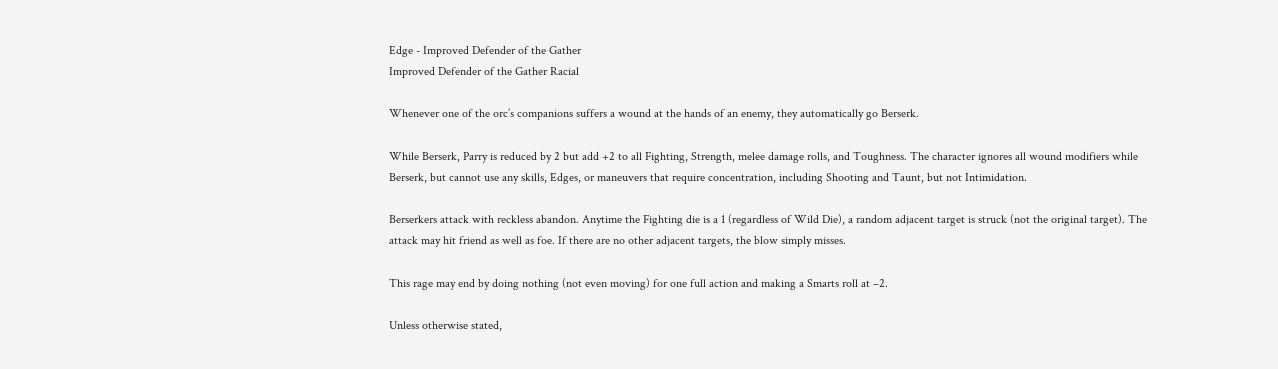Edge - Improved Defender of the Gather
Improved Defender of the Gather Racial

Whenever one of the orc’s companions suffers a wound at the hands of an enemy, they automatically go Berserk.

While Berserk, Parry is reduced by 2 but add +2 to all Fighting, Strength, melee damage rolls, and Toughness. The character ignores all wound modifiers while Berserk, but cannot use any skills, Edges, or maneuvers that require concentration, including Shooting and Taunt, but not Intimidation.

Berserkers attack with reckless abandon. Anytime the Fighting die is a 1 (regardless of Wild Die), a random adjacent target is struck (not the original target). The attack may hit friend as well as foe. If there are no other adjacent targets, the blow simply misses.

This rage may end by doing nothing (not even moving) for one full action and making a Smarts roll at –2.

Unless otherwise stated,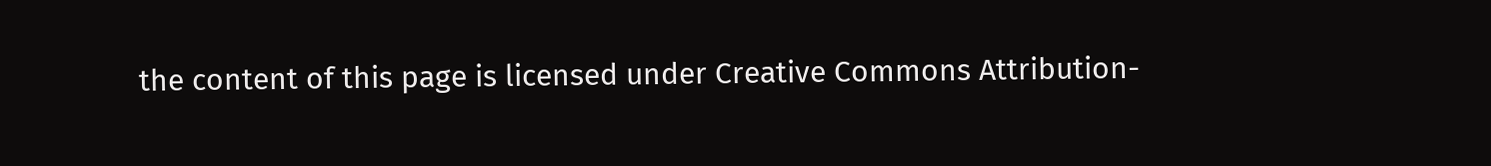the content of this page is licensed under Creative Commons Attribution-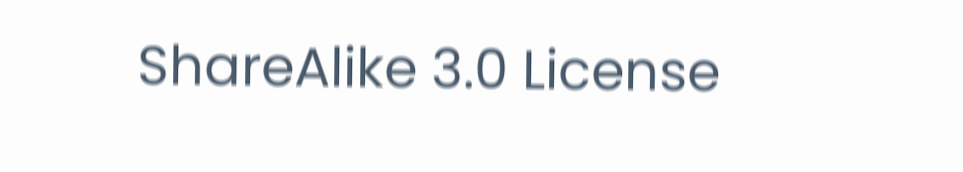ShareAlike 3.0 License